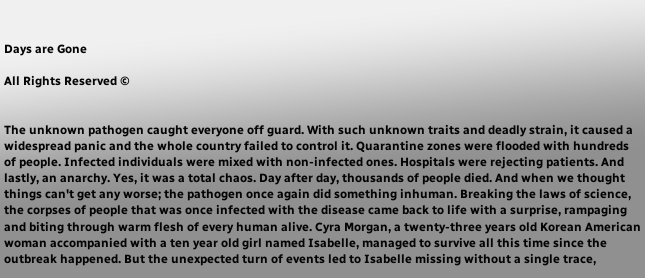Days are Gone

All Rights Reserved ©


The unknown pathogen caught everyone off guard. With such unknown traits and deadly strain, it caused a widespread panic and the whole country failed to control it. Quarantine zones were flooded with hundreds of people. Infected individuals were mixed with non-infected ones. Hospitals were rejecting patients. And lastly, an anarchy. Yes, it was a total chaos. Day after day, thousands of people died. And when we thought things can't get any worse; the pathogen once again did something inhuman. Breaking the laws of science, the corpses of people that was once infected with the disease came back to life with a surprise, rampaging and biting through warm flesh of every human alive. Cyra Morgan, a twenty-three years old Korean American woman accompanied with a ten year old girl named Isabelle, managed to survive all this time since the outbreak happened. But the unexpected turn of events led to Isabelle missing without a single trace,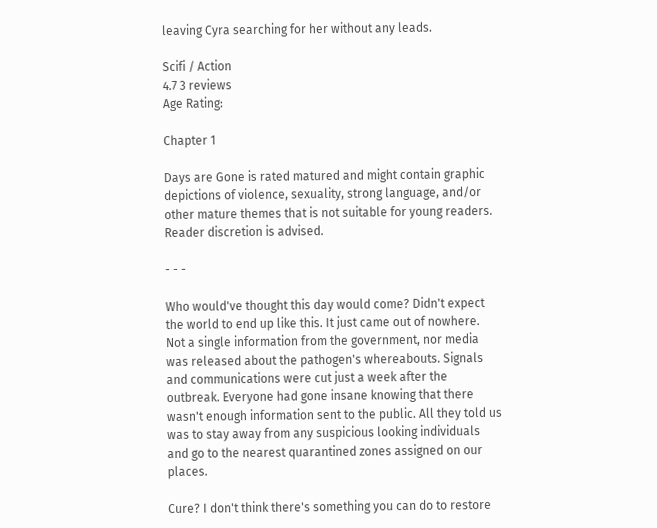leaving Cyra searching for her without any leads.

Scifi / Action
4.7 3 reviews
Age Rating:

Chapter 1

Days are Gone is rated matured and might contain graphic depictions of violence, sexuality, strong language, and/or other mature themes that is not suitable for young readers. Reader discretion is advised.

- - -

Who would've thought this day would come? Didn't expect the world to end up like this. It just came out of nowhere. Not a single information from the government, nor media was released about the pathogen's whereabouts. Signals and communications were cut just a week after the outbreak. Everyone had gone insane knowing that there wasn't enough information sent to the public. All they told us was to stay away from any suspicious looking individuals and go to the nearest quarantined zones assigned on our places.

Cure? I don't think there's something you can do to restore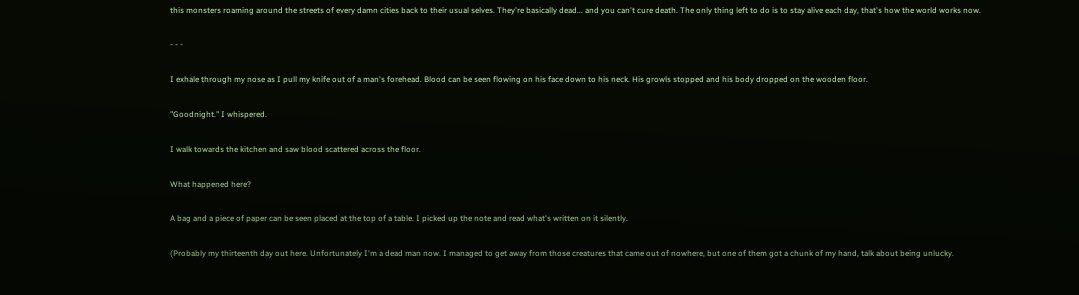this monsters roaming around the streets of every damn cities back to their usual selves. They're basically dead... and you can't cure death. The only thing left to do is to stay alive each day, that's how the world works now.

- - -

I exhale through my nose as I pull my knife out of a man's forehead. Blood can be seen flowing on his face down to his neck. His growls stopped and his body dropped on the wooden floor.

"Goodnight." I whispered.

I walk towards the kitchen and saw blood scattered across the floor.

What happened here?

A bag and a piece of paper can be seen placed at the top of a table. I picked up the note and read what's written on it silently.

(Probably my thirteenth day out here. Unfortunately I'm a dead man now. I managed to get away from those creatures that came out of nowhere, but one of them got a chunk of my hand, talk about being unlucky.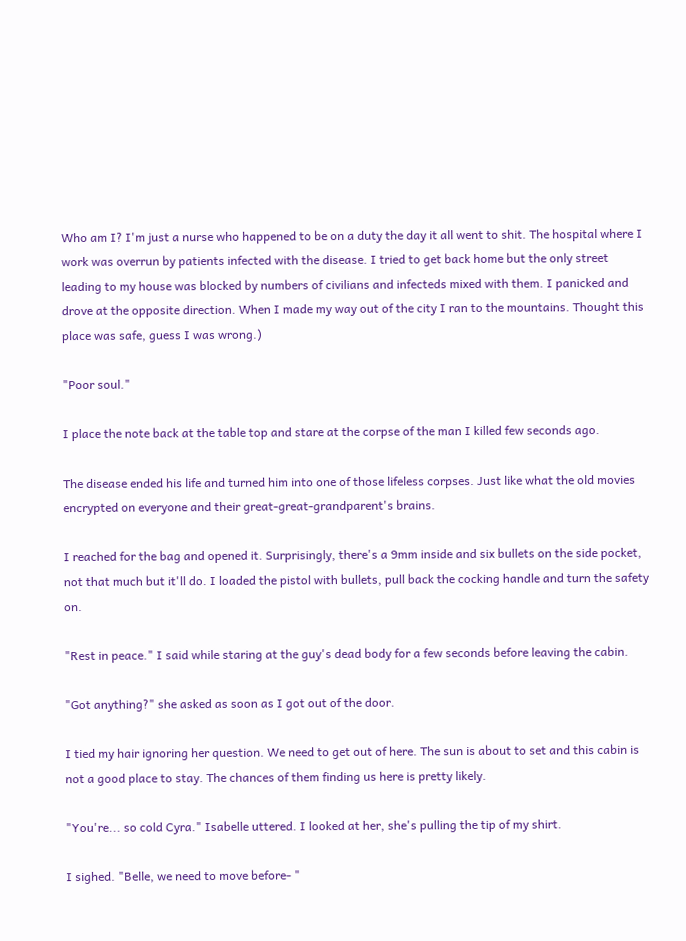Who am I? I'm just a nurse who happened to be on a duty the day it all went to shit. The hospital where I work was overrun by patients infected with the disease. I tried to get back home but the only street leading to my house was blocked by numbers of civilians and infecteds mixed with them. I panicked and drove at the opposite direction. When I made my way out of the city I ran to the mountains. Thought this place was safe, guess I was wrong.)

"Poor soul."

I place the note back at the table top and stare at the corpse of the man I killed few seconds ago.

The disease ended his life and turned him into one of those lifeless corpses. Just like what the old movies encrypted on everyone and their great-great-grandparent's brains.

I reached for the bag and opened it. Surprisingly, there's a 9mm inside and six bullets on the side pocket, not that much but it'll do. I loaded the pistol with bullets, pull back the cocking handle and turn the safety on.

"Rest in peace." I said while staring at the guy's dead body for a few seconds before leaving the cabin.

"Got anything?" she asked as soon as I got out of the door.

I tied my hair ignoring her question. We need to get out of here. The sun is about to set and this cabin is not a good place to stay. The chances of them finding us here is pretty likely.

"You're... so cold Cyra." Isabelle uttered. I looked at her, she's pulling the tip of my shirt.

I sighed. "Belle, we need to move before- "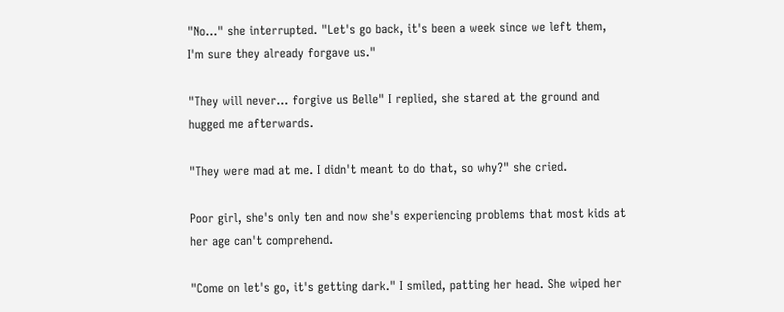"No..." she interrupted. "Let's go back, it's been a week since we left them, I'm sure they already forgave us."

"They will never... forgive us Belle" I replied, she stared at the ground and hugged me afterwards.

"They were mad at me. I didn't meant to do that, so why?" she cried.

Poor girl, she's only ten and now she's experiencing problems that most kids at her age can't comprehend.

"Come on let's go, it's getting dark." I smiled, patting her head. She wiped her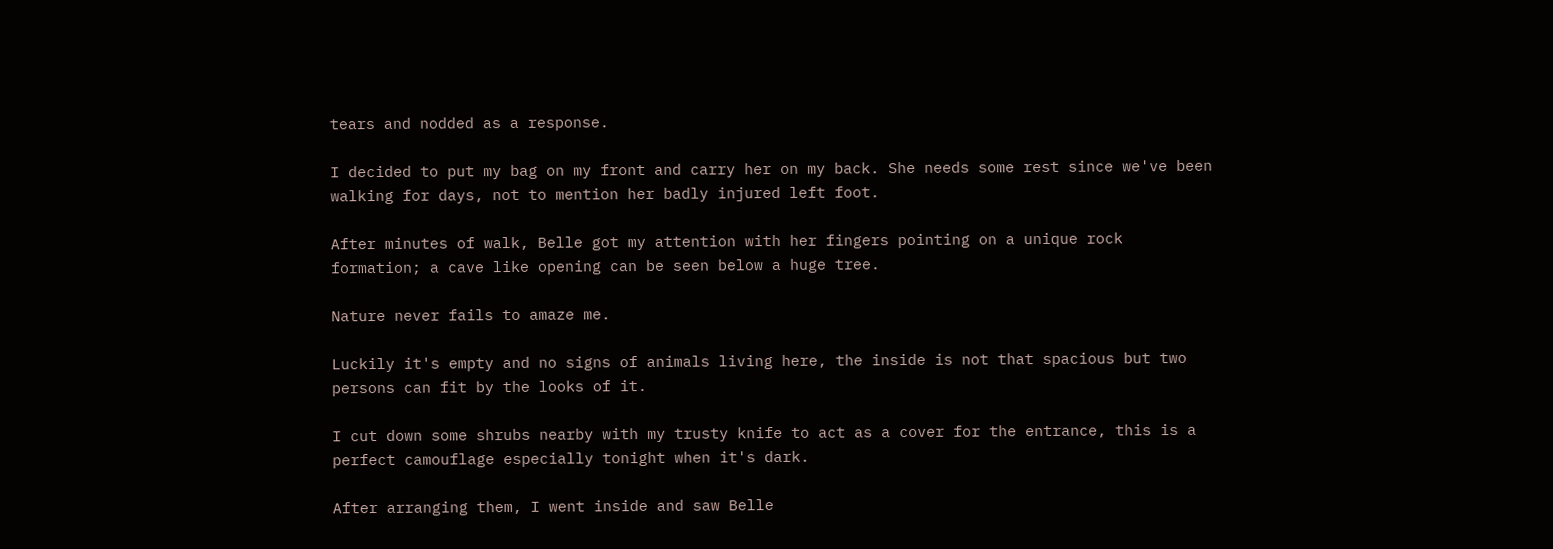tears and nodded as a response.

I decided to put my bag on my front and carry her on my back. She needs some rest since we've been walking for days, not to mention her badly injured left foot.

After minutes of walk, Belle got my attention with her fingers pointing on a unique rock formation; a cave like opening can be seen below a huge tree.

Nature never fails to amaze me.

Luckily it's empty and no signs of animals living here, the inside is not that spacious but two persons can fit by the looks of it.

I cut down some shrubs nearby with my trusty knife to act as a cover for the entrance, this is a perfect camouflage especially tonight when it's dark.

After arranging them, I went inside and saw Belle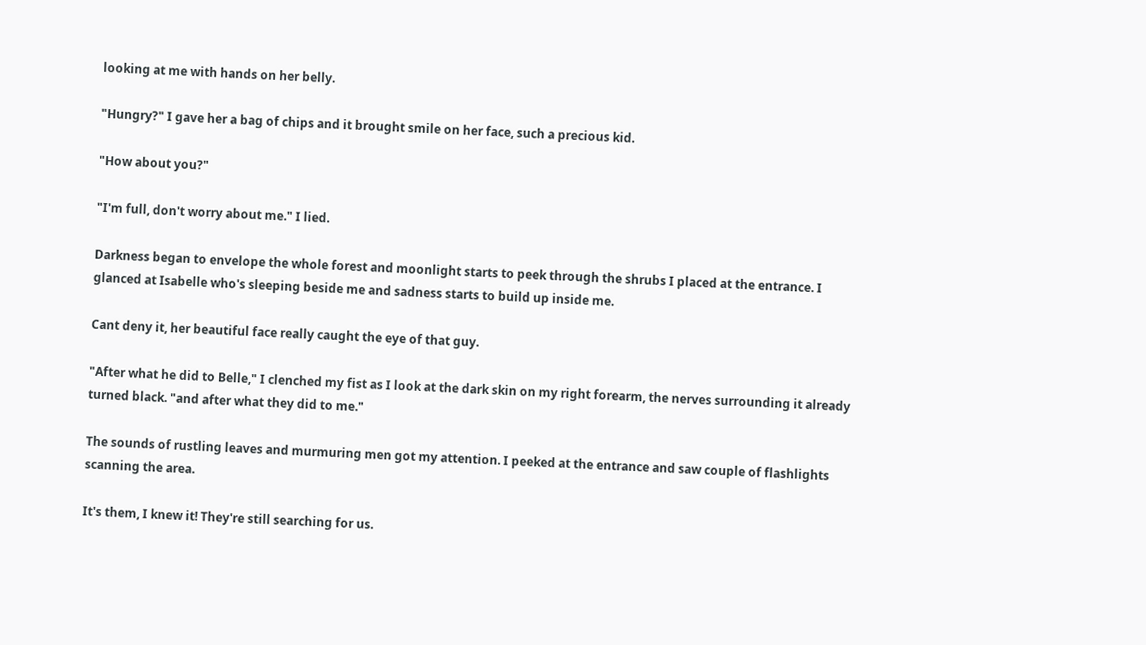looking at me with hands on her belly.

"Hungry?" I gave her a bag of chips and it brought smile on her face, such a precious kid.

"How about you?"

"I'm full, don't worry about me." I lied.

Darkness began to envelope the whole forest and moonlight starts to peek through the shrubs I placed at the entrance. I glanced at Isabelle who's sleeping beside me and sadness starts to build up inside me.

Cant deny it, her beautiful face really caught the eye of that guy.

"After what he did to Belle," I clenched my fist as I look at the dark skin on my right forearm, the nerves surrounding it already turned black. "and after what they did to me."

The sounds of rustling leaves and murmuring men got my attention. I peeked at the entrance and saw couple of flashlights scanning the area.

It's them, I knew it! They're still searching for us.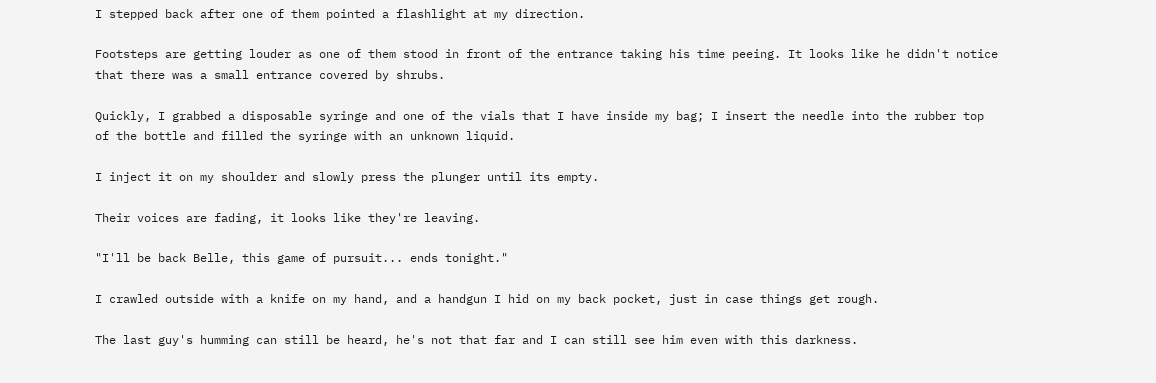I stepped back after one of them pointed a flashlight at my direction.

Footsteps are getting louder as one of them stood in front of the entrance taking his time peeing. It looks like he didn't notice that there was a small entrance covered by shrubs.

Quickly, I grabbed a disposable syringe and one of the vials that I have inside my bag; I insert the needle into the rubber top of the bottle and filled the syringe with an unknown liquid.

I inject it on my shoulder and slowly press the plunger until its empty.

Their voices are fading, it looks like they're leaving.

"I'll be back Belle, this game of pursuit... ends tonight."

I crawled outside with a knife on my hand, and a handgun I hid on my back pocket, just in case things get rough.

The last guy's humming can still be heard, he's not that far and I can still see him even with this darkness.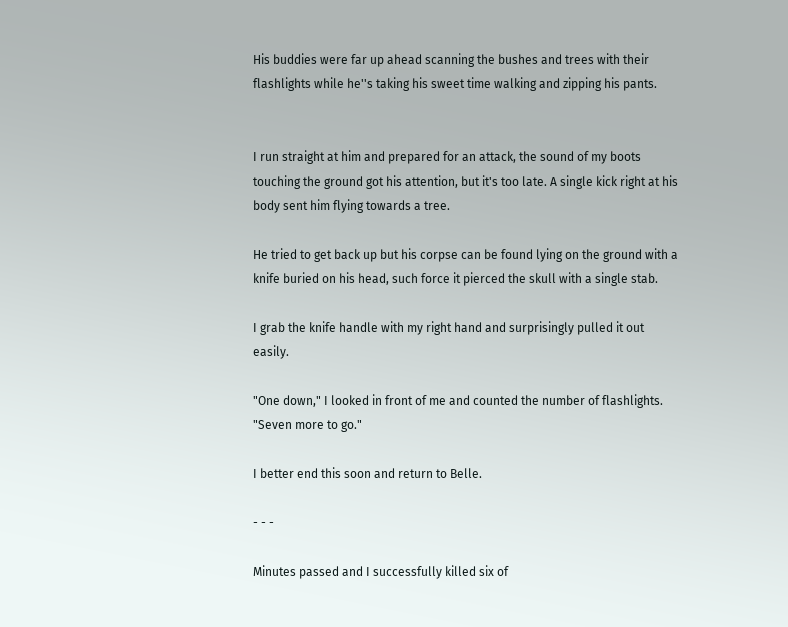His buddies were far up ahead scanning the bushes and trees with their flashlights while he''s taking his sweet time walking and zipping his pants.


I run straight at him and prepared for an attack, the sound of my boots touching the ground got his attention, but it's too late. A single kick right at his body sent him flying towards a tree.

He tried to get back up but his corpse can be found lying on the ground with a knife buried on his head, such force it pierced the skull with a single stab.

I grab the knife handle with my right hand and surprisingly pulled it out easily.

"One down," I looked in front of me and counted the number of flashlights. "Seven more to go."

I better end this soon and return to Belle.

- - -

Minutes passed and I successfully killed six of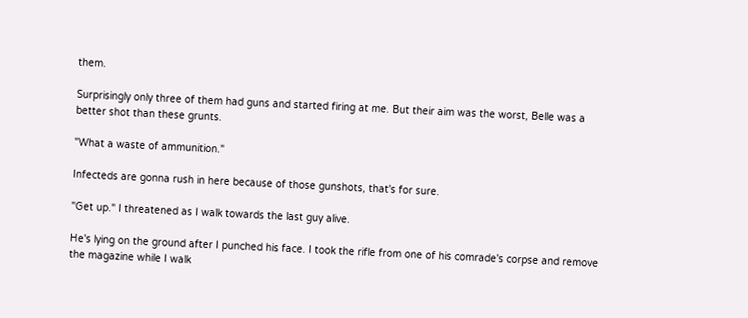them.

Surprisingly only three of them had guns and started firing at me. But their aim was the worst, Belle was a better shot than these grunts.

"What a waste of ammunition."

Infecteds are gonna rush in here because of those gunshots, that's for sure.

"Get up." I threatened as I walk towards the last guy alive.

He's lying on the ground after I punched his face. I took the rifle from one of his comrade's corpse and remove the magazine while I walk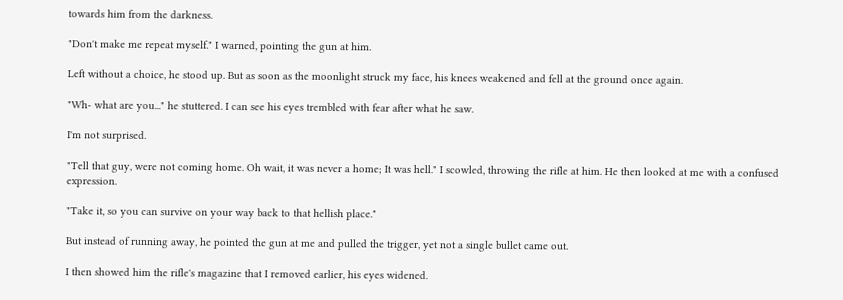towards him from the darkness.

"Don't make me repeat myself." I warned, pointing the gun at him.

Left without a choice, he stood up. But as soon as the moonlight struck my face, his knees weakened and fell at the ground once again.

"Wh- what are you..." he stuttered. I can see his eyes trembled with fear after what he saw.

I'm not surprised.

"Tell that guy, were not coming home. Oh wait, it was never a home; It was hell." I scowled, throwing the rifle at him. He then looked at me with a confused expression.

"Take it, so you can survive on your way back to that hellish place."

But instead of running away, he pointed the gun at me and pulled the trigger, yet not a single bullet came out.

I then showed him the rifle's magazine that I removed earlier, his eyes widened.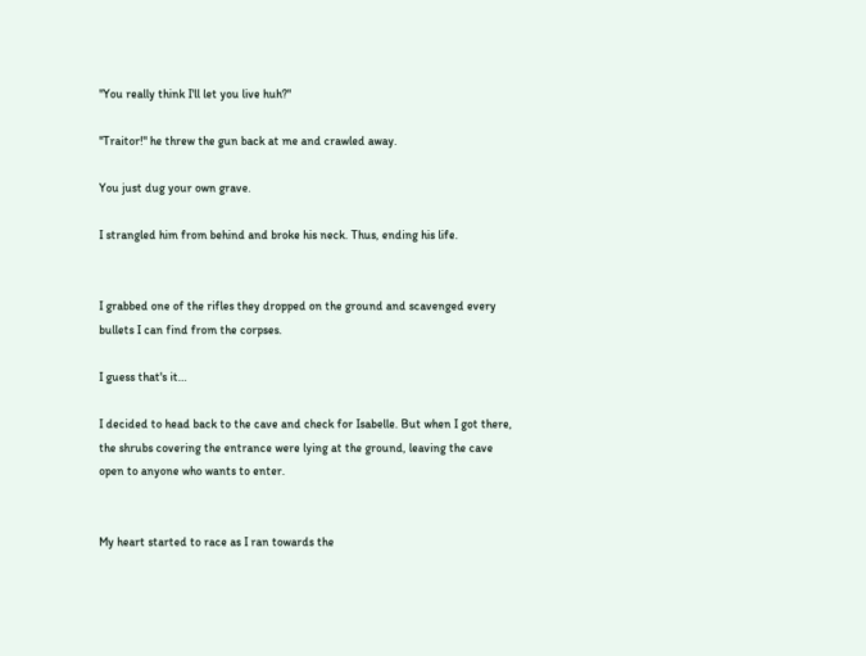"You really think I'll let you live huh?"

"Traitor!" he threw the gun back at me and crawled away.

You just dug your own grave.

I strangled him from behind and broke his neck. Thus, ending his life.


I grabbed one of the rifles they dropped on the ground and scavenged every bullets I can find from the corpses.

I guess that's it...

I decided to head back to the cave and check for Isabelle. But when I got there, the shrubs covering the entrance were lying at the ground, leaving the cave open to anyone who wants to enter.


My heart started to race as I ran towards the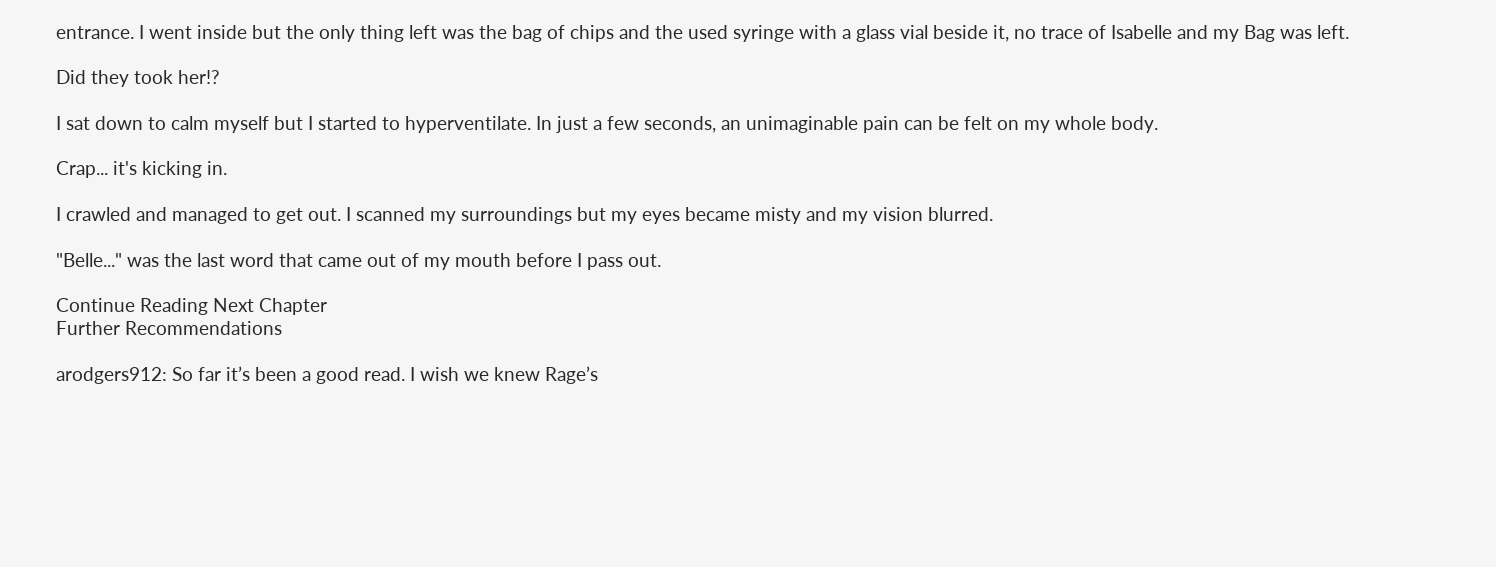entrance. I went inside but the only thing left was the bag of chips and the used syringe with a glass vial beside it, no trace of Isabelle and my Bag was left.

Did they took her!?

I sat down to calm myself but I started to hyperventilate. In just a few seconds, an unimaginable pain can be felt on my whole body.

Crap... it's kicking in.

I crawled and managed to get out. I scanned my surroundings but my eyes became misty and my vision blurred.

"Belle..." was the last word that came out of my mouth before I pass out.

Continue Reading Next Chapter
Further Recommendations

arodgers912: So far it’s been a good read. I wish we knew Rage’s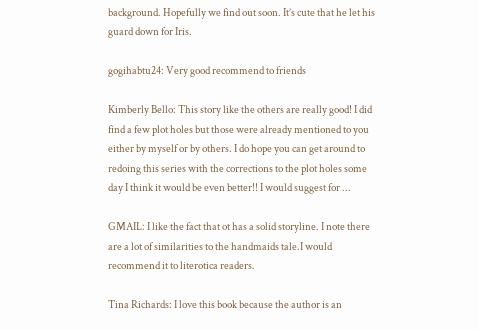background. Hopefully we find out soon. It’s cute that he let his guard down for Iris.

gogihabtu24: Very good recommend to friends

Kimberly Bello: This story like the others are really good! I did find a few plot holes but those were already mentioned to you either by myself or by others. I do hope you can get around to redoing this series with the corrections to the plot holes some day I think it would be even better!! I would suggest for ...

GMAIL: I like the fact that ot has a solid storyline. I note there are a lot of similarities to the handmaids tale.I would recommend it to literotica readers.

Tina Richards: I love this book because the author is an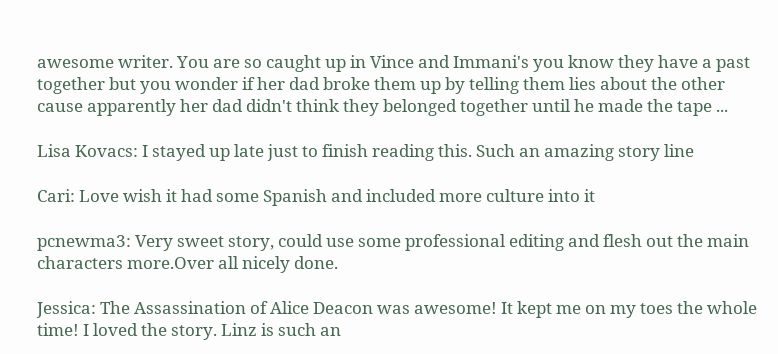awesome writer. You are so caught up in Vince and Immani's you know they have a past together but you wonder if her dad broke them up by telling them lies about the other cause apparently her dad didn't think they belonged together until he made the tape ...

Lisa Kovacs: I stayed up late just to finish reading this. Such an amazing story line

Cari: Love wish it had some Spanish and included more culture into it

pcnewma3: Very sweet story, could use some professional editing and flesh out the main characters more.Over all nicely done.

Jessica: The Assassination of Alice Deacon was awesome! It kept me on my toes the whole time! I loved the story. Linz is such an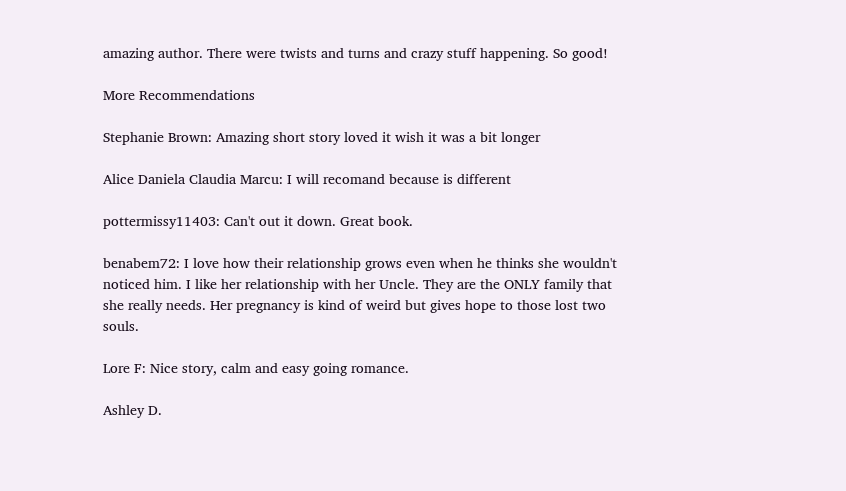amazing author. There were twists and turns and crazy stuff happening. So good!

More Recommendations

Stephanie Brown: Amazing short story loved it wish it was a bit longer

Alice Daniela Claudia Marcu: I will recomand because is different

pottermissy11403: Can't out it down. Great book.

benabem72: I love how their relationship grows even when he thinks she wouldn't noticed him. I like her relationship with her Uncle. They are the ONLY family that she really needs. Her pregnancy is kind of weird but gives hope to those lost two souls.

Lore F: Nice story, calm and easy going romance.

Ashley D.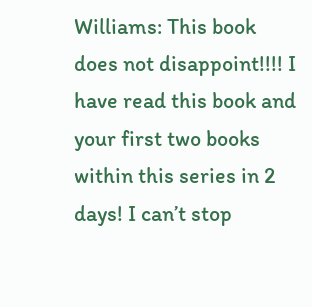Williams: This book does not disappoint!!!! I have read this book and your first two books within this series in 2 days! I can’t stop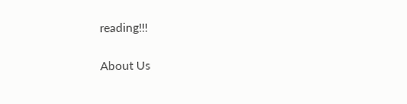reading!!!

About Us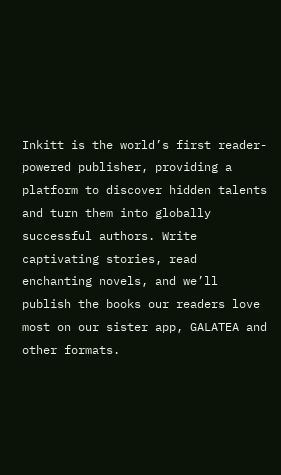Inkitt is the world’s first reader-powered publisher, providing a platform to discover hidden talents and turn them into globally successful authors. Write captivating stories, read enchanting novels, and we’ll publish the books our readers love most on our sister app, GALATEA and other formats.